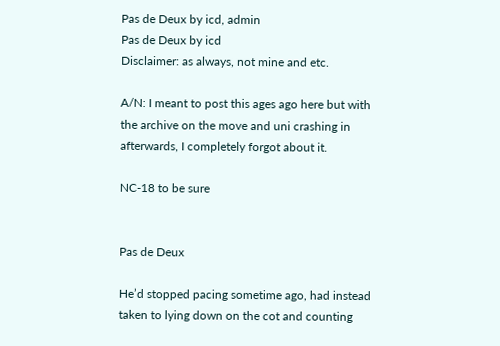Pas de Deux by icd, admin
Pas de Deux by icd
Disclaimer: as always, not mine and etc.

A/N: I meant to post this ages ago here but with the archive on the move and uni crashing in afterwards, I completely forgot about it.

NC-18 to be sure


Pas de Deux

He’d stopped pacing sometime ago, had instead taken to lying down on the cot and counting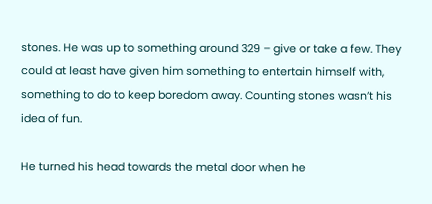stones. He was up to something around 329 – give or take a few. They could at least have given him something to entertain himself with, something to do to keep boredom away. Counting stones wasn’t his idea of fun.

He turned his head towards the metal door when he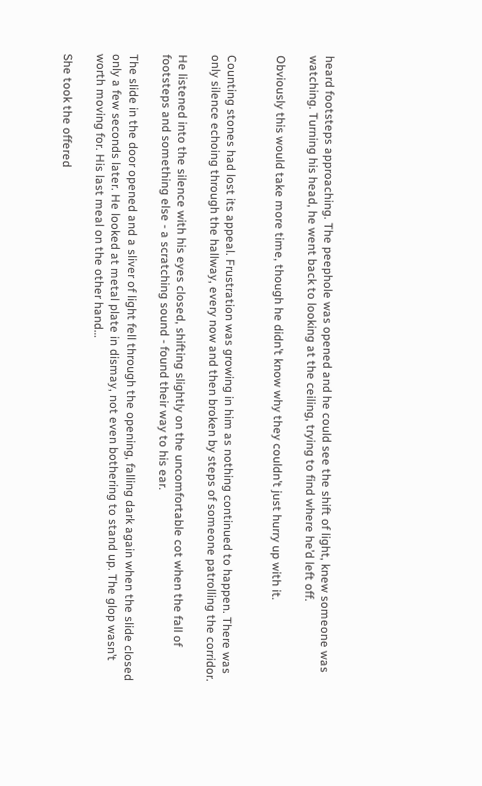heard footsteps approaching. The peephole was opened and he could see the shift of light, knew someone was watching. Turning his head, he went back to looking at the ceiling, trying to find where he’d left off.

Obviously this would take more time, though he didn’t know why they couldn’t just hurry up with it.


Counting stones had lost its appeal. Frustration was growing in him as nothing continued to happen. There was only silence echoing through the hallway, every now and then broken by steps of someone patrolling the corridor.

He listened into the silence with his eyes closed, shifting slightly on the uncomfortable cot when the fall of footsteps and something else - a scratching sound - found their way to his ear.

The slide in the door opened and a sliver of light fell through the opening, falling dark again when the slide closed only a few seconds later. He looked at metal plate in dismay, not even bothering to stand up. The glop wasn’t worth moving for. His last meal on the other hand…

She took the offered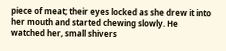piece of meat; their eyes locked as she drew it into her mouth and started chewing slowly. He watched her, small shivers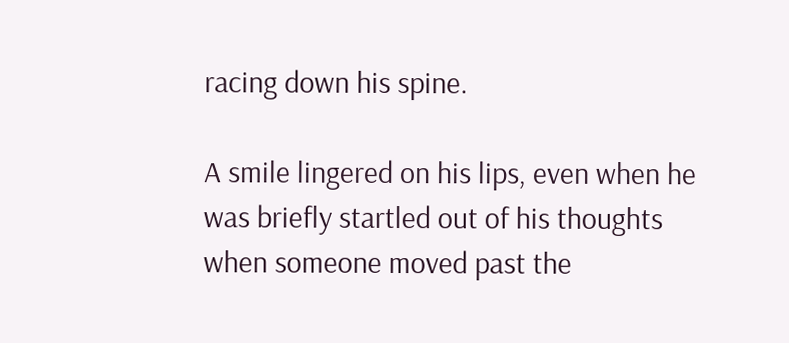racing down his spine.

A smile lingered on his lips, even when he was briefly startled out of his thoughts when someone moved past the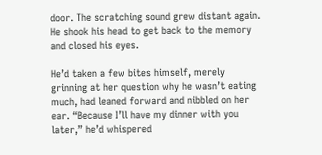door. The scratching sound grew distant again. He shook his head to get back to the memory and closed his eyes.

He’d taken a few bites himself, merely grinning at her question why he wasn’t eating much, had leaned forward and nibbled on her ear. “Because I’ll have my dinner with you later,” he’d whispered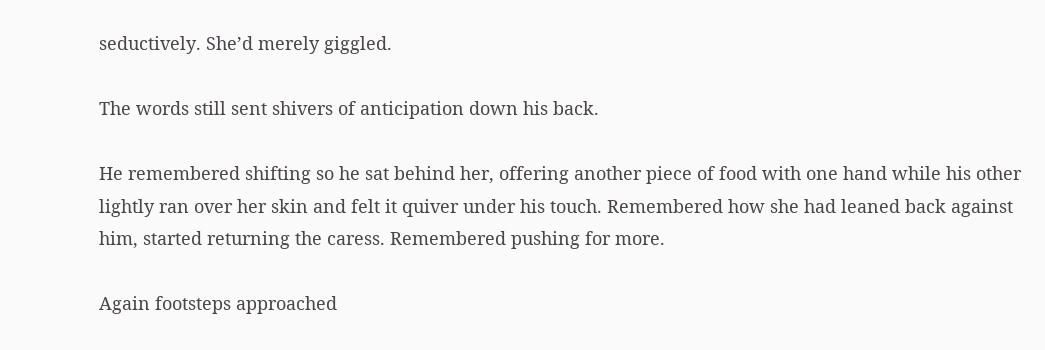seductively. She’d merely giggled.

The words still sent shivers of anticipation down his back.

He remembered shifting so he sat behind her, offering another piece of food with one hand while his other lightly ran over her skin and felt it quiver under his touch. Remembered how she had leaned back against him, started returning the caress. Remembered pushing for more.

Again footsteps approached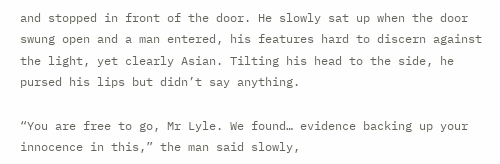and stopped in front of the door. He slowly sat up when the door swung open and a man entered, his features hard to discern against the light, yet clearly Asian. Tilting his head to the side, he pursed his lips but didn’t say anything.

“You are free to go, Mr Lyle. We found… evidence backing up your innocence in this,” the man said slowly,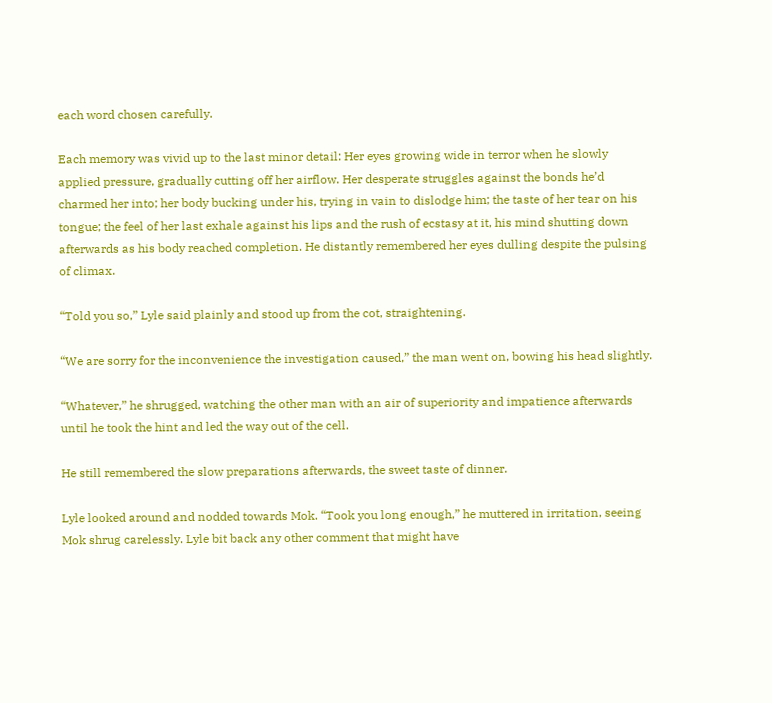each word chosen carefully.

Each memory was vivid up to the last minor detail: Her eyes growing wide in terror when he slowly applied pressure, gradually cutting off her airflow. Her desperate struggles against the bonds he’d charmed her into; her body bucking under his, trying in vain to dislodge him; the taste of her tear on his tongue; the feel of her last exhale against his lips and the rush of ecstasy at it, his mind shutting down afterwards as his body reached completion. He distantly remembered her eyes dulling despite the pulsing of climax.

“Told you so,” Lyle said plainly and stood up from the cot, straightening.

“We are sorry for the inconvenience the investigation caused,” the man went on, bowing his head slightly.

“Whatever,” he shrugged, watching the other man with an air of superiority and impatience afterwards until he took the hint and led the way out of the cell.

He still remembered the slow preparations afterwards, the sweet taste of dinner.

Lyle looked around and nodded towards Mok. “Took you long enough,” he muttered in irritation, seeing Mok shrug carelessly. Lyle bit back any other comment that might have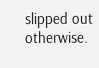slipped out otherwise.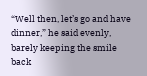“Well then, let’s go and have dinner,” he said evenly, barely keeping the smile back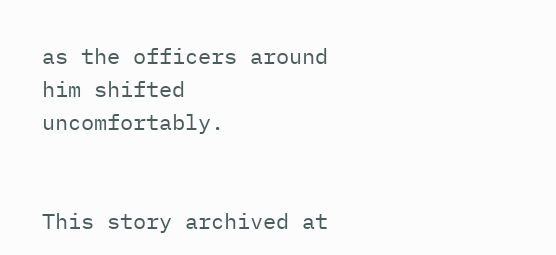as the officers around him shifted uncomfortably.


This story archived at